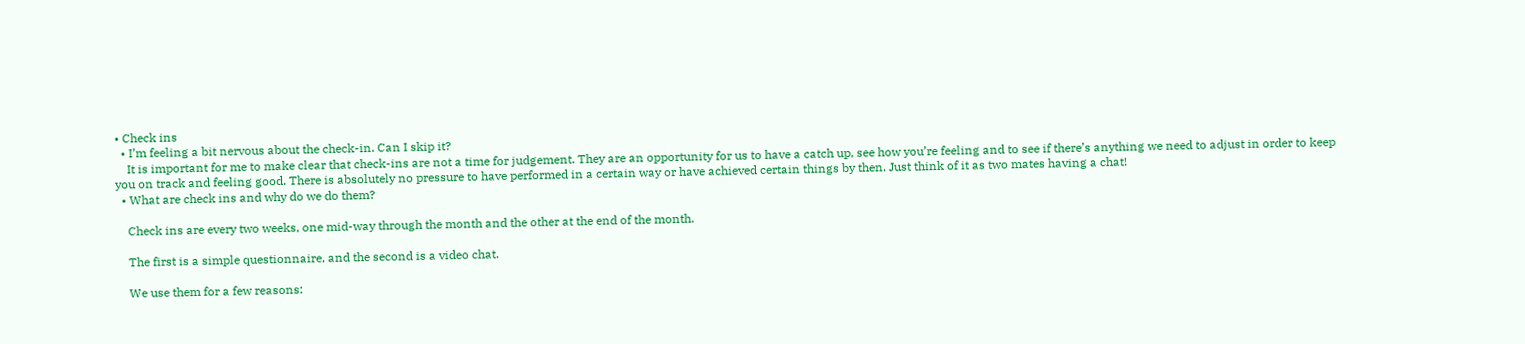• Check ins
  • I’m feeling a bit nervous about the check-in. Can I skip it?
    It is important for me to make clear that check-ins are not a time for judgement. They are an opportunity for us to have a catch up, see how you’re feeling and to see if there’s anything we need to adjust in order to keep you on track and feeling good. There is absolutely no pressure to have performed in a certain way or have achieved certain things by then. Just think of it as two mates having a chat!
  • What are check ins and why do we do them?

    Check ins are every two weeks, one mid-way through the month and the other at the end of the month.

    The first is a simple questionnaire, and the second is a video chat.

    We use them for a few reasons: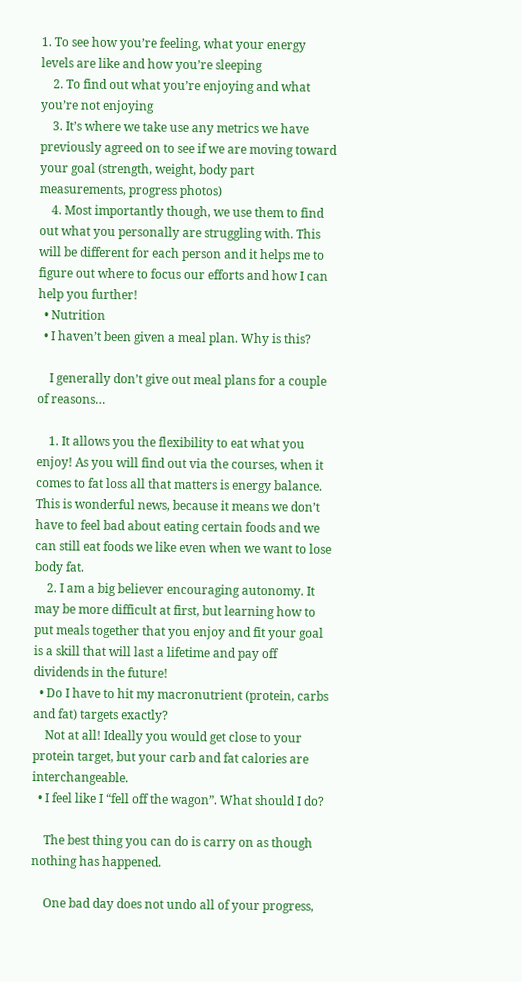1. To see how you’re feeling, what your energy levels are like and how you’re sleeping
    2. To find out what you’re enjoying and what you’re not enjoying
    3. It’s where we take use any metrics we have previously agreed on to see if we are moving toward your goal (strength, weight, body part measurements, progress photos)
    4. Most importantly though, we use them to find out what you personally are struggling with. This will be different for each person and it helps me to figure out where to focus our efforts and how I can help you further!
  • Nutrition
  • I haven’t been given a meal plan. Why is this?

    I generally don’t give out meal plans for a couple of reasons…

    1. It allows you the flexibility to eat what you enjoy! As you will find out via the courses, when it comes to fat loss all that matters is energy balance. This is wonderful news, because it means we don’t have to feel bad about eating certain foods and we can still eat foods we like even when we want to lose body fat.
    2. I am a big believer encouraging autonomy. It may be more difficult at first, but learning how to put meals together that you enjoy and fit your goal is a skill that will last a lifetime and pay off dividends in the future!
  • Do I have to hit my macronutrient (protein, carbs and fat) targets exactly?
    Not at all! Ideally you would get close to your protein target, but your carb and fat calories are interchangeable.
  • I feel like I “fell off the wagon”. What should I do?

    The best thing you can do is carry on as though nothing has happened.

    One bad day does not undo all of your progress,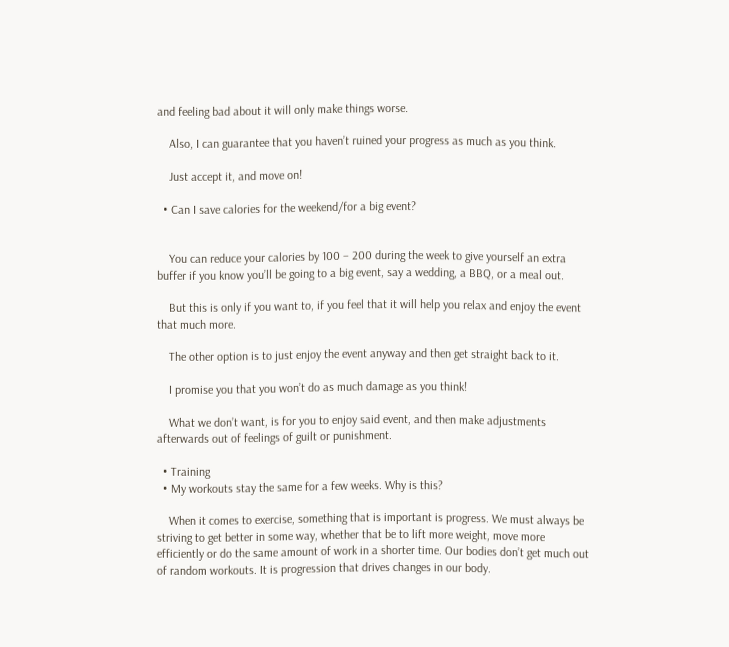and feeling bad about it will only make things worse.

    Also, I can guarantee that you haven’t ruined your progress as much as you think.

    Just accept it, and move on!

  • Can I save calories for the weekend/for a big event?


    You can reduce your calories by 100 – 200 during the week to give yourself an extra buffer if you know you’ll be going to a big event, say a wedding, a BBQ, or a meal out.

    But this is only if you want to, if you feel that it will help you relax and enjoy the event that much more.

    The other option is to just enjoy the event anyway and then get straight back to it.

    I promise you that you won’t do as much damage as you think!

    What we don’t want, is for you to enjoy said event, and then make adjustments afterwards out of feelings of guilt or punishment.

  • Training
  • My workouts stay the same for a few weeks. Why is this?

    When it comes to exercise, something that is important is progress. We must always be striving to get better in some way, whether that be to lift more weight, move more efficiently or do the same amount of work in a shorter time. Our bodies don’t get much out of random workouts. It is progression that drives changes in our body.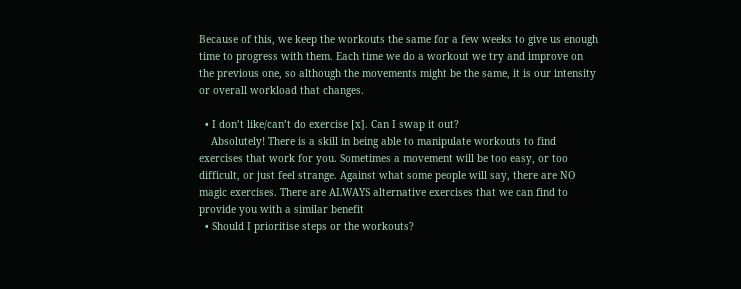Because of this, we keep the workouts the same for a few weeks to give us enough time to progress with them. Each time we do a workout we try and improve on the previous one, so although the movements might be the same, it is our intensity or overall workload that changes.

  • I don’t like/can’t do exercise [x]. Can I swap it out?
    Absolutely! There is a skill in being able to manipulate workouts to find exercises that work for you. Sometimes a movement will be too easy, or too difficult, or just feel strange. Against what some people will say, there are NO magic exercises. There are ALWAYS alternative exercises that we can find to provide you with a similar benefit
  • Should I prioritise steps or the workouts?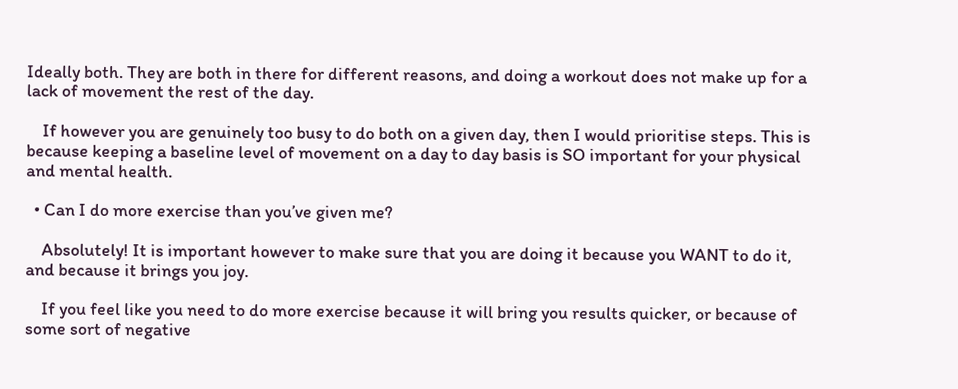Ideally both. They are both in there for different reasons, and doing a workout does not make up for a lack of movement the rest of the day.

    If however you are genuinely too busy to do both on a given day, then I would prioritise steps. This is because keeping a baseline level of movement on a day to day basis is SO important for your physical and mental health.

  • Can I do more exercise than you’ve given me?

    Absolutely! It is important however to make sure that you are doing it because you WANT to do it, and because it brings you joy.

    If you feel like you need to do more exercise because it will bring you results quicker, or because of some sort of negative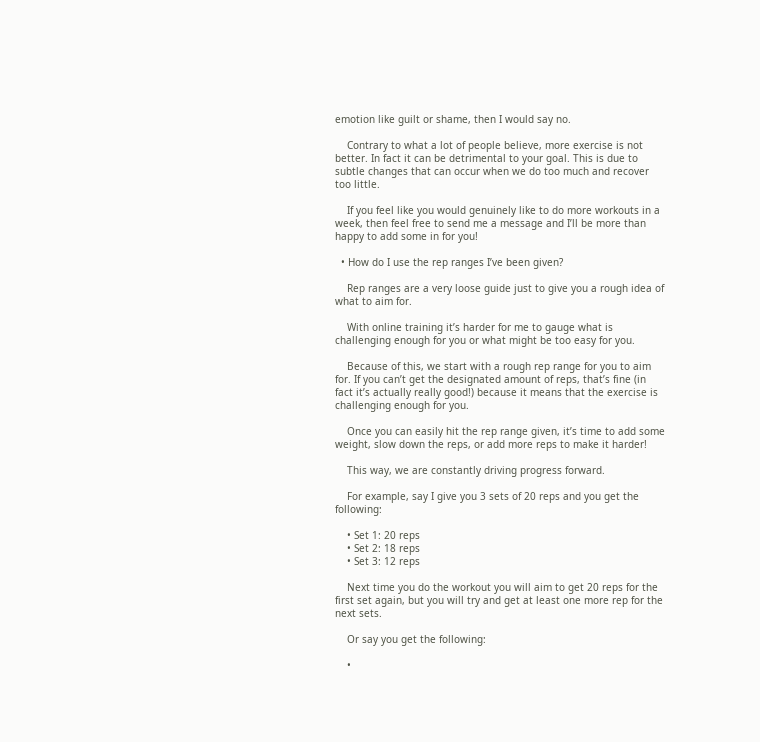emotion like guilt or shame, then I would say no.

    Contrary to what a lot of people believe, more exercise is not better. In fact it can be detrimental to your goal. This is due to subtle changes that can occur when we do too much and recover too little.

    If you feel like you would genuinely like to do more workouts in a week, then feel free to send me a message and I’ll be more than happy to add some in for you!

  • How do I use the rep ranges I’ve been given?

    Rep ranges are a very loose guide just to give you a rough idea of what to aim for.

    With online training it’s harder for me to gauge what is challenging enough for you or what might be too easy for you.

    Because of this, we start with a rough rep range for you to aim for. If you can’t get the designated amount of reps, that’s fine (in fact it’s actually really good!) because it means that the exercise is challenging enough for you.

    Once you can easily hit the rep range given, it’s time to add some weight, slow down the reps, or add more reps to make it harder!

    This way, we are constantly driving progress forward.

    For example, say I give you 3 sets of 20 reps and you get the following:

    • Set 1: 20 reps
    • Set 2: 18 reps
    • Set 3: 12 reps

    Next time you do the workout you will aim to get 20 reps for the first set again, but you will try and get at least one more rep for the next sets.

    Or say you get the following:

    •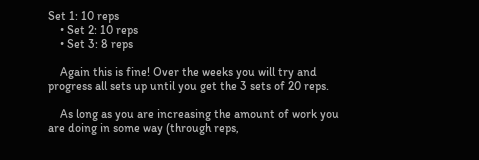Set 1: 10 reps
    • Set 2: 10 reps
    • Set 3: 8 reps

    Again this is fine! Over the weeks you will try and progress all sets up until you get the 3 sets of 20 reps.

    As long as you are increasing the amount of work you are doing in some way (through reps,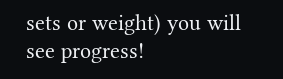sets or weight) you will see progress!